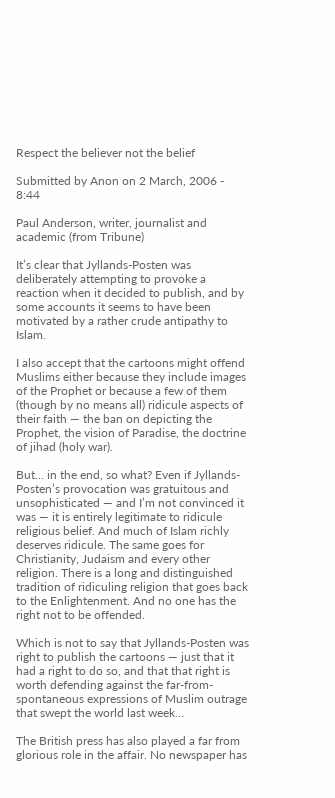Respect the believer not the belief

Submitted by Anon on 2 March, 2006 - 8:44

Paul Anderson, writer, journalist and academic (from Tribune)

It’s clear that Jyllands-Posten was deliberately attempting to provoke a reaction when it decided to publish, and by some accounts it seems to have been motivated by a rather crude antipathy to Islam.

I also accept that the cartoons might offend Muslims either because they include images of the Prophet or because a few of them (though by no means all) ridicule aspects of their faith — the ban on depicting the Prophet, the vision of Paradise, the doctrine of jihad (holy war).

But… in the end, so what? Even if Jyllands-Posten’s provocation was gratuitous and unsophisticated — and I’m not convinced it was — it is entirely legitimate to ridicule religious belief. And much of Islam richly deserves ridicule. The same goes for Christianity, Judaism and every other religion. There is a long and distinguished tradition of ridiculing religion that goes back to the Enlightenment. And no one has the right not to be offended.

Which is not to say that Jyllands-Posten was right to publish the cartoons — just that it had a right to do so, and that that right is worth defending against the far-from-spontaneous expressions of Muslim outrage that swept the world last week…

The British press has also played a far from glorious role in the affair. No newspaper has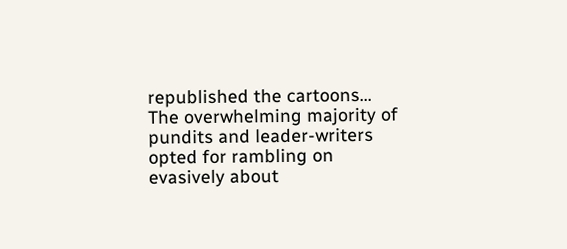republished the cartoons… The overwhelming majority of pundits and leader-writers opted for rambling on evasively about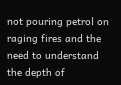not pouring petrol on raging fires and the need to understand the depth of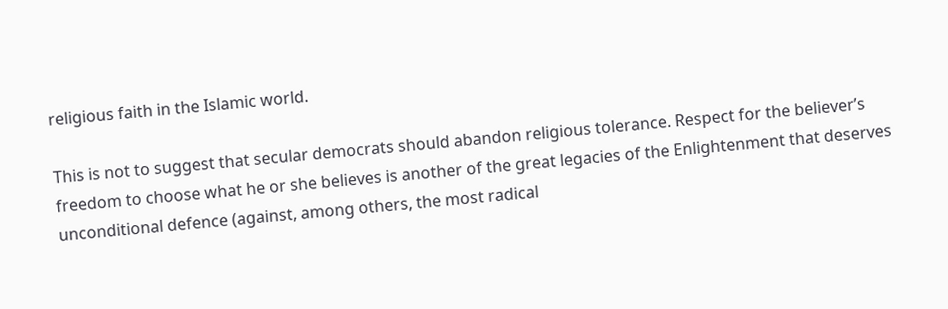religious faith in the Islamic world.

This is not to suggest that secular democrats should abandon religious tolerance. Respect for the believer’s freedom to choose what he or she believes is another of the great legacies of the Enlightenment that deserves unconditional defence (against, among others, the most radical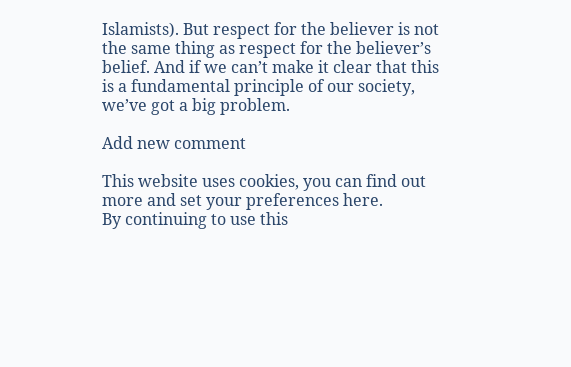Islamists). But respect for the believer is not the same thing as respect for the believer’s belief. And if we can’t make it clear that this is a fundamental principle of our society, we’ve got a big problem.

Add new comment

This website uses cookies, you can find out more and set your preferences here.
By continuing to use this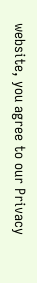website, you agree to our Privacy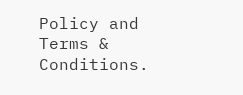Policy and Terms & Conditions.